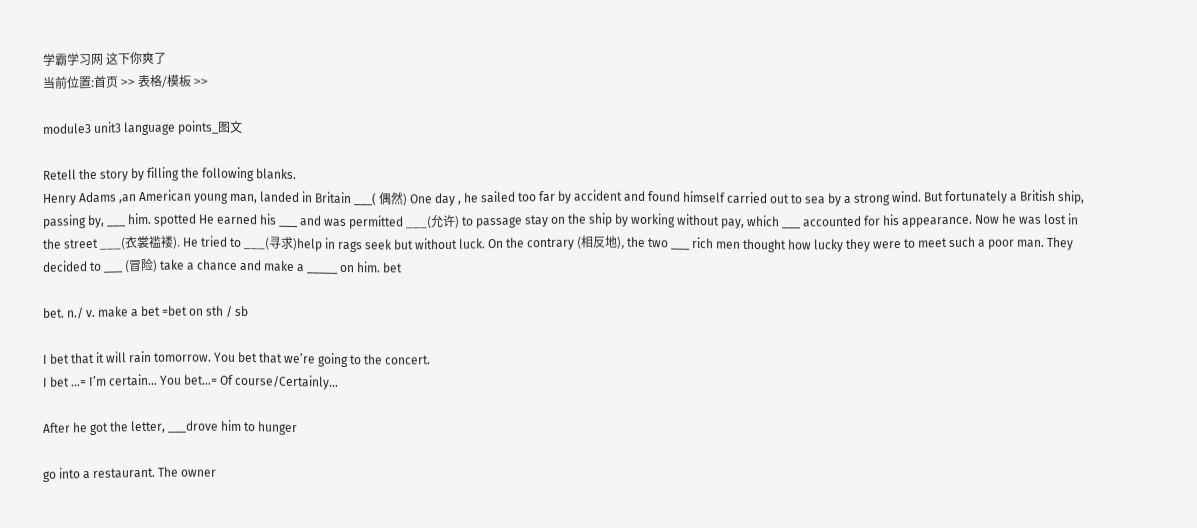学霸学习网 这下你爽了
当前位置:首页 >> 表格/模板 >>

module3 unit3 language points_图文

Retell the story by filling the following blanks.
Henry Adams ,an American young man, landed in Britain ___( 偶然) One day , he sailed too far by accident and found himself carried out to sea by a strong wind. But fortunately a British ship, passing by, ___ him. spotted He earned his ___ and was permitted ___(允许) to passage stay on the ship by working without pay, which ___ accounted for his appearance. Now he was lost in the street ___(衣裳褴褛). He tried to ___(寻求)help in rags seek but without luck. On the contrary (相反地), the two ___ rich men thought how lucky they were to meet such a poor man. They decided to ___ (冒险) take a chance and make a _____ on him. bet

bet. n./ v. make a bet =bet on sth / sb

I bet that it will rain tomorrow. You bet that we’re going to the concert.
I bet …= I’m certain… You bet…= Of course/Certainly…

After he got the letter, ___drove him to hunger

go into a restaurant. The owner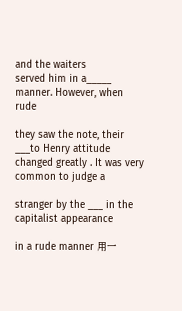and the waiters
served him in a_____ manner. However, when rude

they saw the note, their ___to Henry attitude
changed greatly . It was very common to judge a

stranger by the ___ in the capitalist appearance

in a rude manner 用一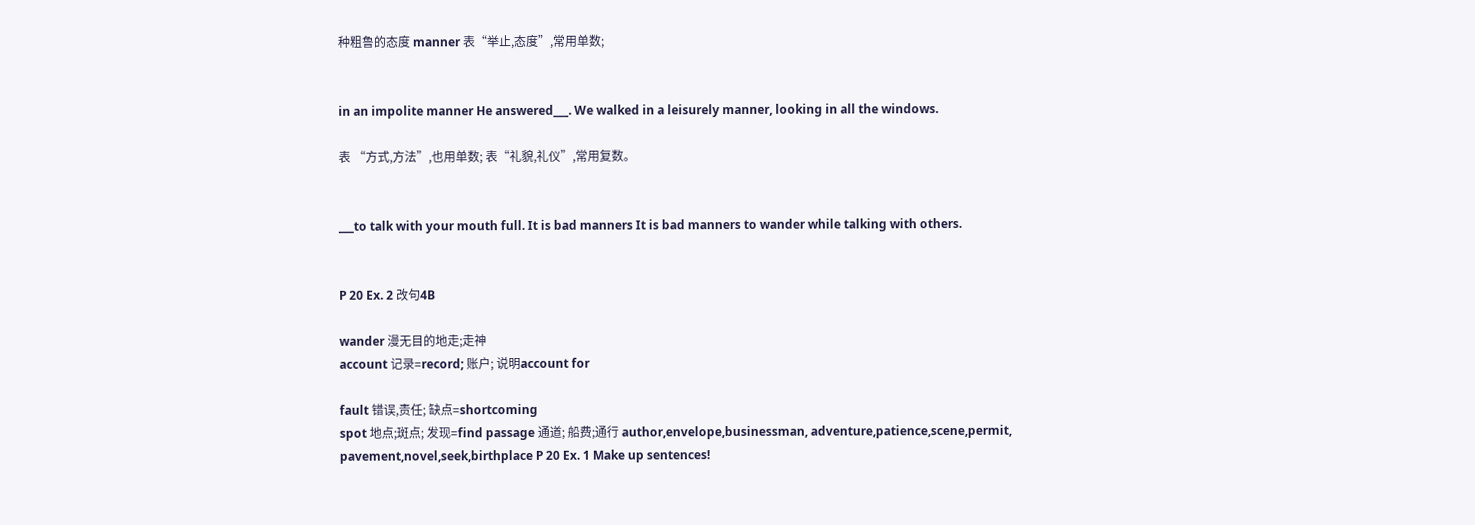种粗鲁的态度 manner 表“举止,态度”,常用单数;


in an impolite manner He answered___. We walked in a leisurely manner, looking in all the windows.

表 “方式,方法”,也用单数; 表“礼貌,礼仪”,常用复数。


___to talk with your mouth full. It is bad manners It is bad manners to wander while talking with others.


P 20 Ex. 2 改句4B

wander 漫无目的地走;走神
account 记录=record; 账户; 说明account for

fault 错误,责任; 缺点=shortcoming
spot 地点;斑点; 发现=find passage 通道; 船费;通行 author,envelope,businessman, adventure,patience,scene,permit, pavement,novel,seek,birthplace P 20 Ex. 1 Make up sentences!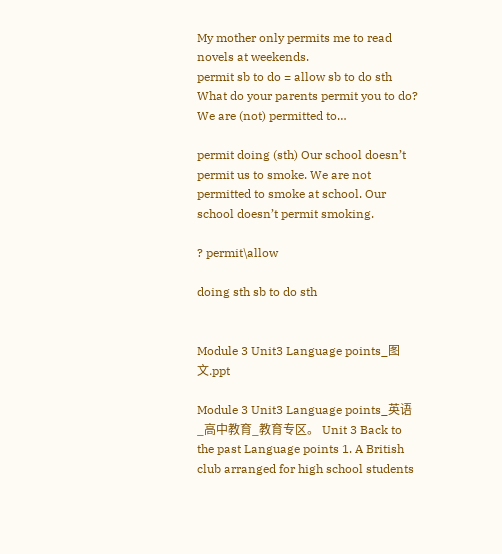My mother only permits me to read novels at weekends.
permit sb to do = allow sb to do sth What do your parents permit you to do? We are (not) permitted to…

permit doing (sth) Our school doesn’t permit us to smoke. We are not permitted to smoke at school. Our school doesn’t permit smoking.

? permit\allow

doing sth sb to do sth


Module 3 Unit3 Language points_图文.ppt

Module 3 Unit3 Language points_英语_高中教育_教育专区。 Unit 3 Back to the past Language points 1. A British club arranged for high school students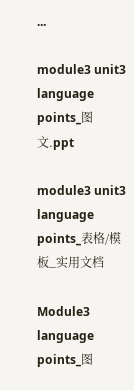...

module3 unit3 language points_图文.ppt

module3 unit3 language points_表格/模板_实用文档

Module3 language points_图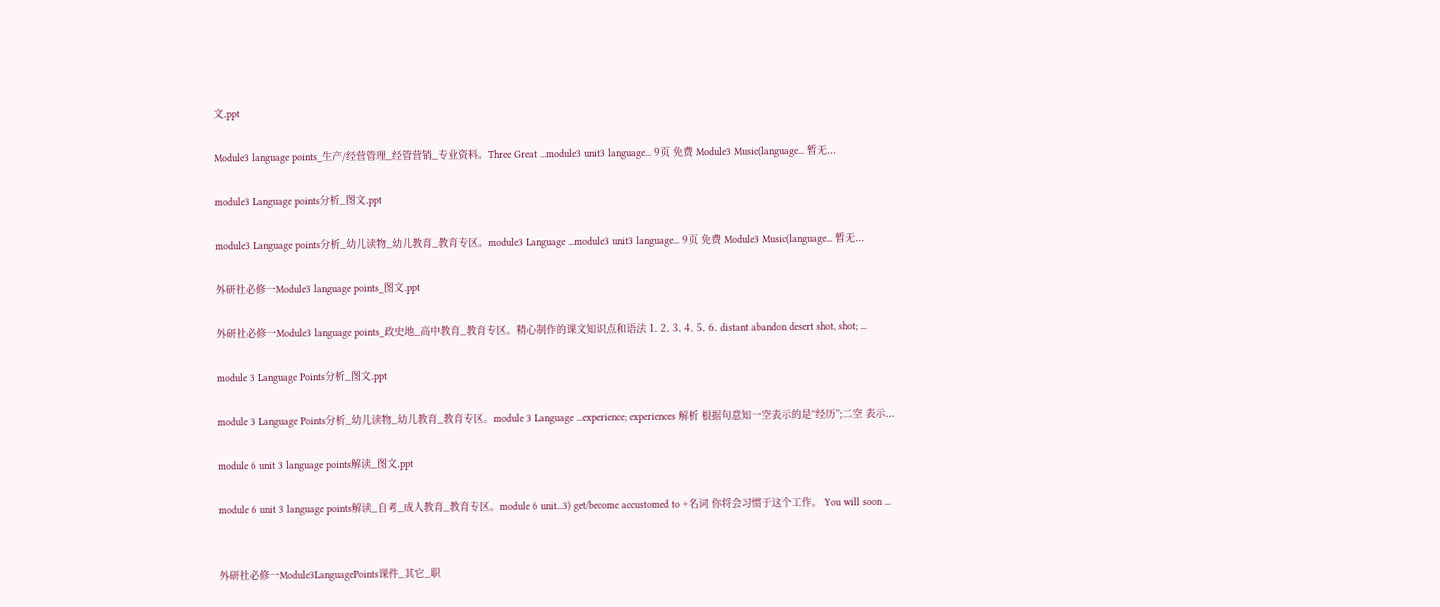文.ppt

Module3 language points_生产/经营管理_经管营销_专业资料。Three Great ...module3 unit3 language... 9页 免费 Module3 Music(language... 暂无...

module3 Language points分析_图文.ppt

module3 Language points分析_幼儿读物_幼儿教育_教育专区。module3 Language ...module3 unit3 language... 9页 免费 Module3 Music(language... 暂无...

外研社必修一Module3 language points_图文.ppt

外研社必修一Module3 language points_政史地_高中教育_教育专区。精心制作的课文知识点和语法 1. 2. 3. 4. 5. 6. distant abandon desert shot, shot; ...

module 3 Language Points分析_图文.ppt

module 3 Language Points分析_幼儿读物_幼儿教育_教育专区。module 3 Language ...experience; experiences 解析 根据句意知一空表示的是“经历”;二空 表示...

module 6 unit 3 language points解读_图文.ppt

module 6 unit 3 language points解读_自考_成人教育_教育专区。module 6 unit...3) get/become accustomed to +名词 你将会习惯于这个工作。 You will soon ...


外研社必修一Module3LanguagePoints课件_其它_职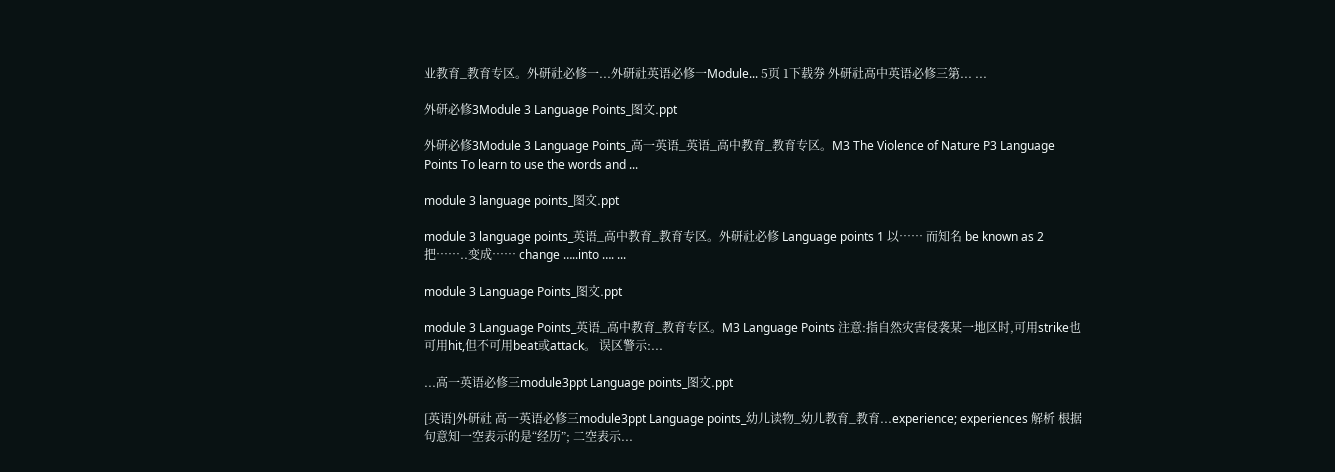业教育_教育专区。外研社必修一...外研社英语必修一Module... 5页 1下载券 外研社高中英语必修三第... ...

外研必修3Module 3 Language Points_图文.ppt

外研必修3Module 3 Language Points_高一英语_英语_高中教育_教育专区。M3 The Violence of Nature P3 Language Points To learn to use the words and ...

module 3 language points_图文.ppt

module 3 language points_英语_高中教育_教育专区。外研社必修 Language points 1 以…… 而知名 be known as 2 把……..变成…… change …..into …. ...

module 3 Language Points_图文.ppt

module 3 Language Points_英语_高中教育_教育专区。M3 Language Points 注意:指自然灾害侵袭某一地区时,可用strike也可用hit,但不可用beat或attack。 误区警示:...

...高一英语必修三module3ppt Language points_图文.ppt

[英语]外研社 高一英语必修三module3ppt Language points_幼儿读物_幼儿教育_教育...experience; experiences 解析 根据句意知一空表示的是“经历”; 二空表示...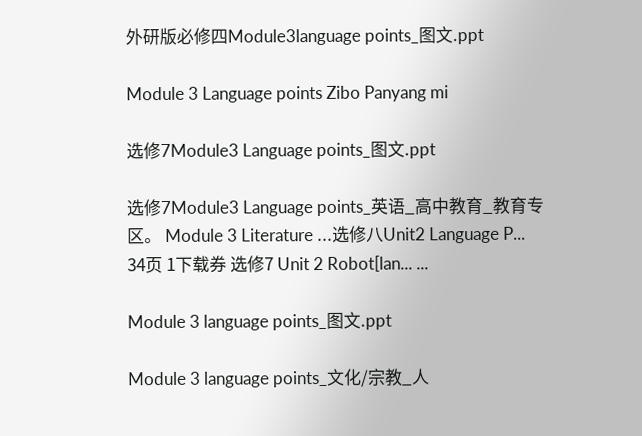外研版必修四Module3language points_图文.ppt

Module 3 Language points Zibo Panyang mi

选修7Module3 Language points_图文.ppt

选修7Module3 Language points_英语_高中教育_教育专区。 Module 3 Literature ...选修八Unit2 Language P... 34页 1下载券 选修7 Unit 2 Robot[lan... ...

Module 3 language points_图文.ppt

Module 3 language points_文化/宗教_人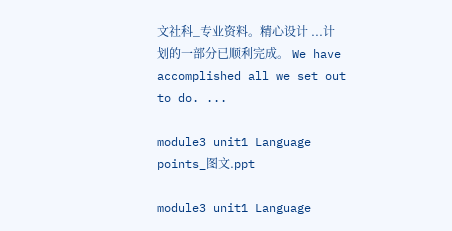文社科_专业资料。精心设计 ...计划的一部分已顺利完成。 We have accomplished all we set out to do. ...

module3 unit1 Language points_图文.ppt

module3 unit1 Language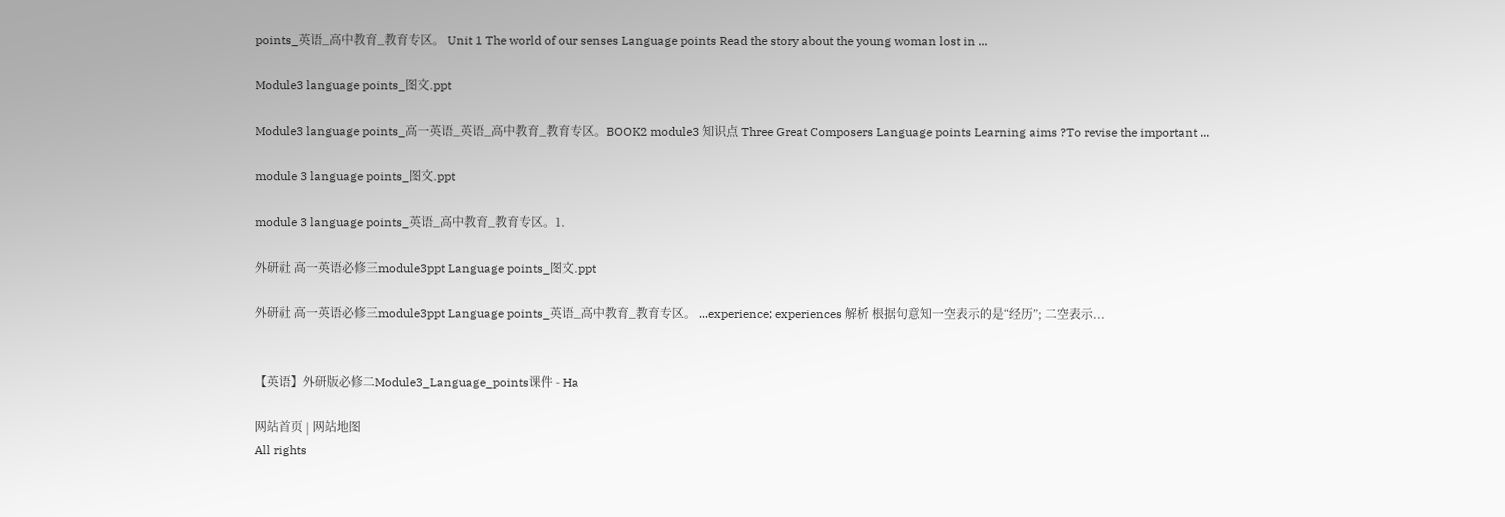points_英语_高中教育_教育专区。 Unit 1 The world of our senses Language points Read the story about the young woman lost in ...

Module3 language points_图文.ppt

Module3 language points_高一英语_英语_高中教育_教育专区。BOOK2 module3 知识点 Three Great Composers Language points Learning aims ?To revise the important ...

module 3 language points_图文.ppt

module 3 language points_英语_高中教育_教育专区。1.

外研社 高一英语必修三module3ppt Language points_图文.ppt

外研社 高一英语必修三module3ppt Language points_英语_高中教育_教育专区。 ...experience; experiences 解析 根据句意知一空表示的是“经历”; 二空表示...


【英语】外研版必修二Module3_Language_points课件 - Ha

网站首页 | 网站地图
All rights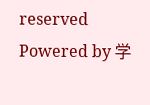reserved Powered by 学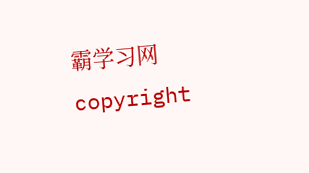霸学习网
copyright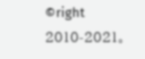©right 2010-2021。